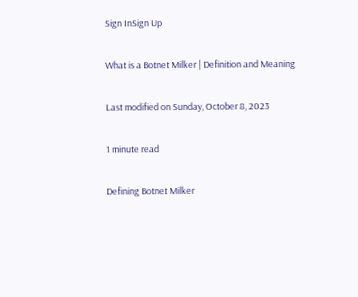Sign InSign Up

What is a Botnet Milker | Definition and Meaning

Last modified on Sunday, October 8, 2023

1 minute read

Defining Botnet Milker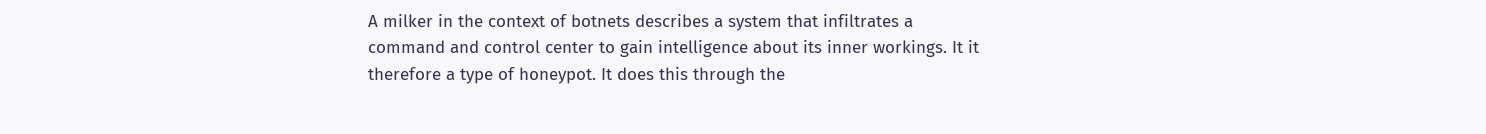A milker in the context of botnets describes a system that infiltrates a command and control center to gain intelligence about its inner workings. It it therefore a type of honeypot. It does this through the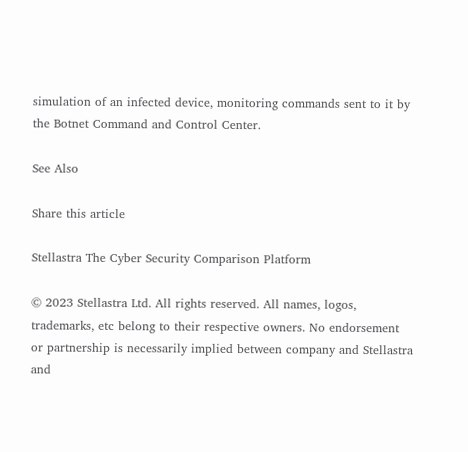simulation of an infected device, monitoring commands sent to it by the Botnet Command and Control Center.

See Also

Share this article

Stellastra The Cyber Security Comparison Platform

© 2023 Stellastra Ltd. All rights reserved. All names, logos, trademarks, etc belong to their respective owners. No endorsement or partnership is necessarily implied between company and Stellastra and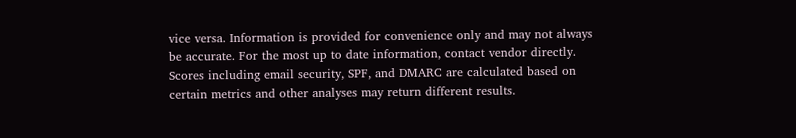vice versa. Information is provided for convenience only and may not always be accurate. For the most up to date information, contact vendor directly. Scores including email security, SPF, and DMARC are calculated based on certain metrics and other analyses may return different results.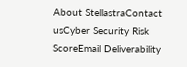About StellastraContact usCyber Security Risk ScoreEmail Deliverability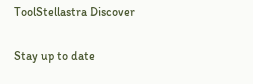ToolStellastra Discover

Stay up to date